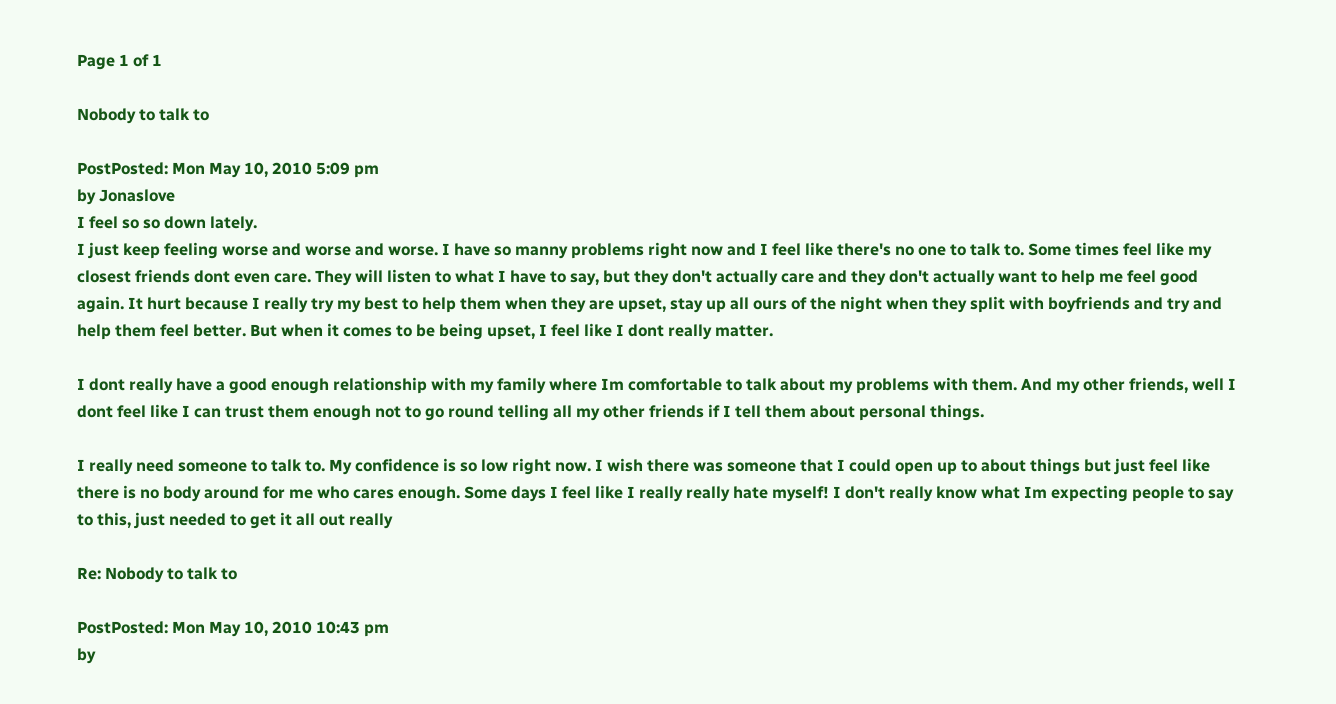Page 1 of 1

Nobody to talk to

PostPosted: Mon May 10, 2010 5:09 pm
by Jonaslove
I feel so so down lately.
I just keep feeling worse and worse and worse. I have so manny problems right now and I feel like there's no one to talk to. Some times feel like my closest friends dont even care. They will listen to what I have to say, but they don't actually care and they don't actually want to help me feel good again. It hurt because I really try my best to help them when they are upset, stay up all ours of the night when they split with boyfriends and try and help them feel better. But when it comes to be being upset, I feel like I dont really matter.

I dont really have a good enough relationship with my family where Im comfortable to talk about my problems with them. And my other friends, well I dont feel like I can trust them enough not to go round telling all my other friends if I tell them about personal things.

I really need someone to talk to. My confidence is so low right now. I wish there was someone that I could open up to about things but just feel like there is no body around for me who cares enough. Some days I feel like I really really hate myself! I don't really know what Im expecting people to say to this, just needed to get it all out really

Re: Nobody to talk to

PostPosted: Mon May 10, 2010 10:43 pm
by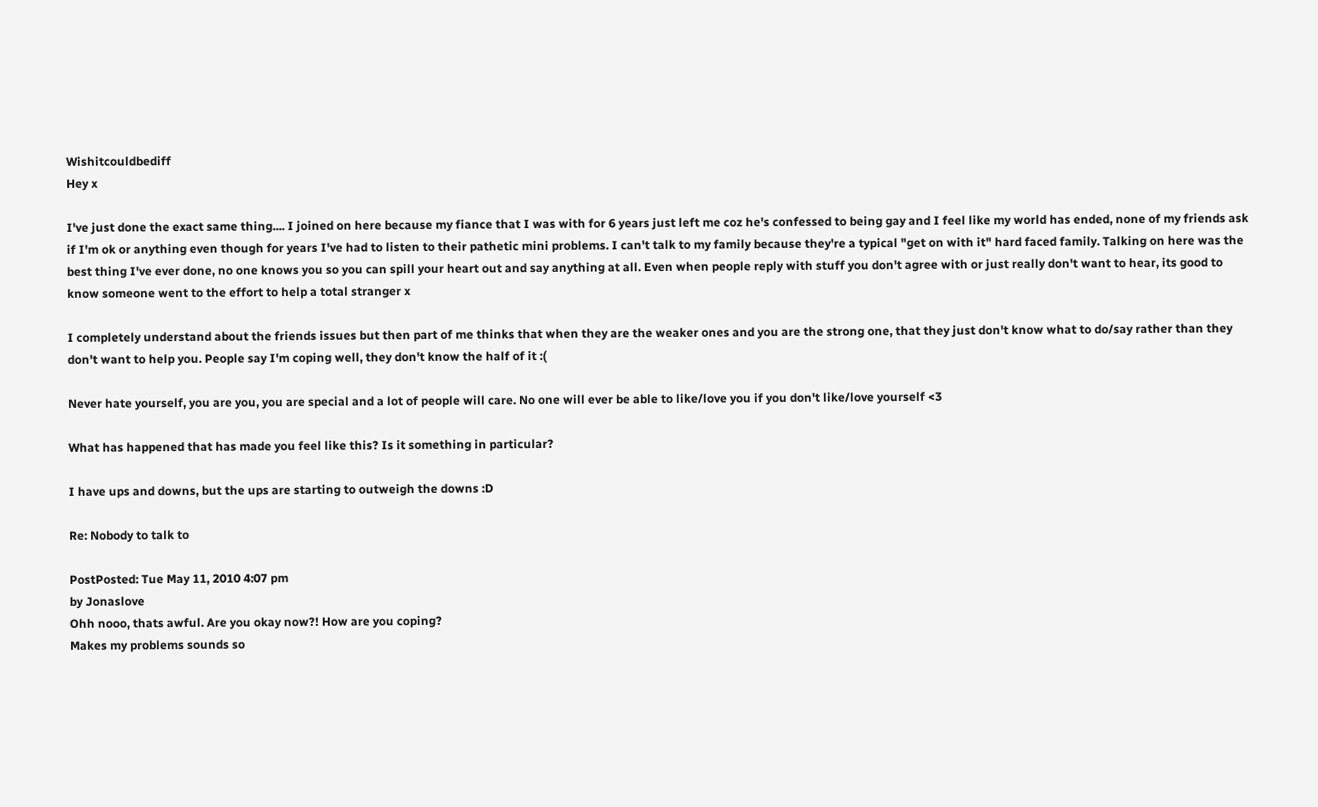Wishitcouldbediff
Hey x

I've just done the exact same thing.... I joined on here because my fiance that I was with for 6 years just left me coz he's confessed to being gay and I feel like my world has ended, none of my friends ask if I'm ok or anything even though for years I've had to listen to their pathetic mini problems. I can't talk to my family because they're a typical "get on with it" hard faced family. Talking on here was the best thing I've ever done, no one knows you so you can spill your heart out and say anything at all. Even when people reply with stuff you don't agree with or just really don't want to hear, its good to know someone went to the effort to help a total stranger x

I completely understand about the friends issues but then part of me thinks that when they are the weaker ones and you are the strong one, that they just don't know what to do/say rather than they don't want to help you. People say I'm coping well, they don't know the half of it :(

Never hate yourself, you are you, you are special and a lot of people will care. No one will ever be able to like/love you if you don't like/love yourself <3

What has happened that has made you feel like this? Is it something in particular?

I have ups and downs, but the ups are starting to outweigh the downs :D

Re: Nobody to talk to

PostPosted: Tue May 11, 2010 4:07 pm
by Jonaslove
Ohh nooo, thats awful. Are you okay now?! How are you coping?
Makes my problems sounds so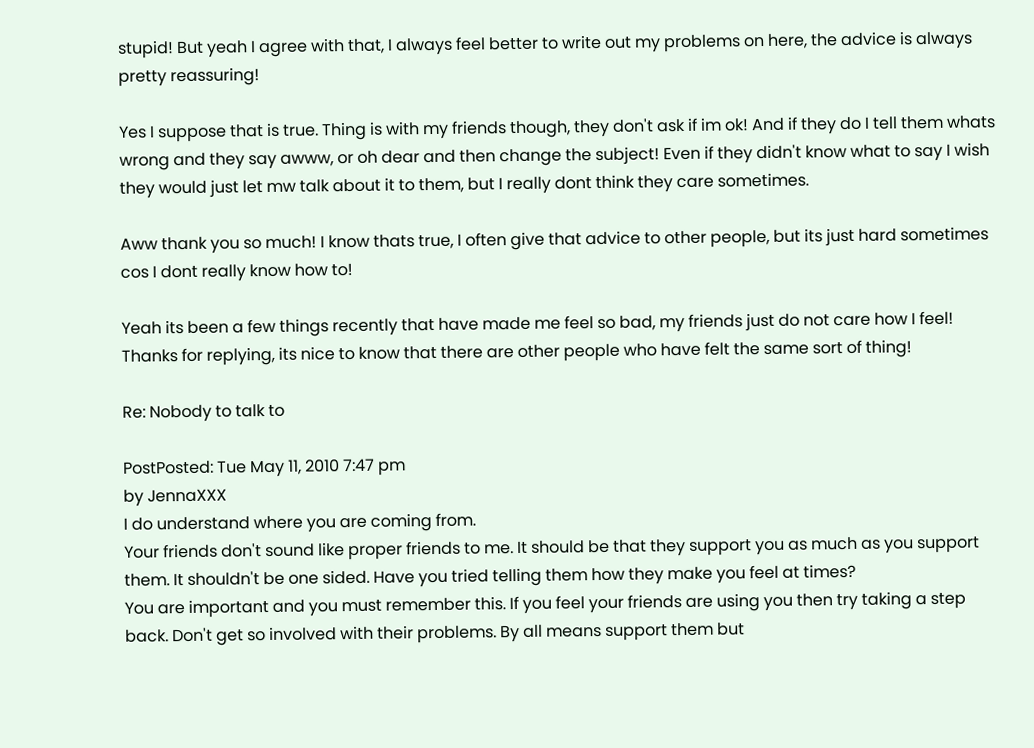stupid! But yeah I agree with that, I always feel better to write out my problems on here, the advice is always pretty reassuring!

Yes I suppose that is true. Thing is with my friends though, they don't ask if im ok! And if they do I tell them whats wrong and they say awww, or oh dear and then change the subject! Even if they didn't know what to say I wish they would just let mw talk about it to them, but I really dont think they care sometimes.

Aww thank you so much! I know thats true, I often give that advice to other people, but its just hard sometimes cos I dont really know how to!

Yeah its been a few things recently that have made me feel so bad, my friends just do not care how I feel!
Thanks for replying, its nice to know that there are other people who have felt the same sort of thing!

Re: Nobody to talk to

PostPosted: Tue May 11, 2010 7:47 pm
by JennaXXX
I do understand where you are coming from.
Your friends don't sound like proper friends to me. It should be that they support you as much as you support them. It shouldn't be one sided. Have you tried telling them how they make you feel at times?
You are important and you must remember this. If you feel your friends are using you then try taking a step back. Don't get so involved with their problems. By all means support them but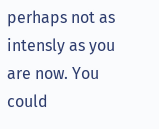perhaps not as intensly as you are now. You could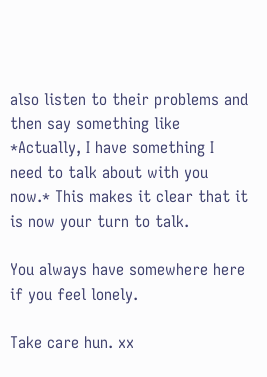also listen to their problems and then say something like *Actually, I have something I need to talk about with you now.* This makes it clear that it is now your turn to talk.

You always have somewhere here if you feel lonely.

Take care hun. xx